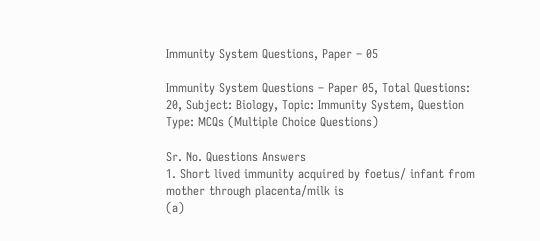Immunity System Questions, Paper – 05

Immunity System Questions – Paper 05, Total Questions: 20, Subject: Biology, Topic: Immunity System, Question Type: MCQs (Multiple Choice Questions)

Sr. No. Questions Answers
1. Short lived immunity acquired by foetus/ infant from mother through placenta/milk is
(a)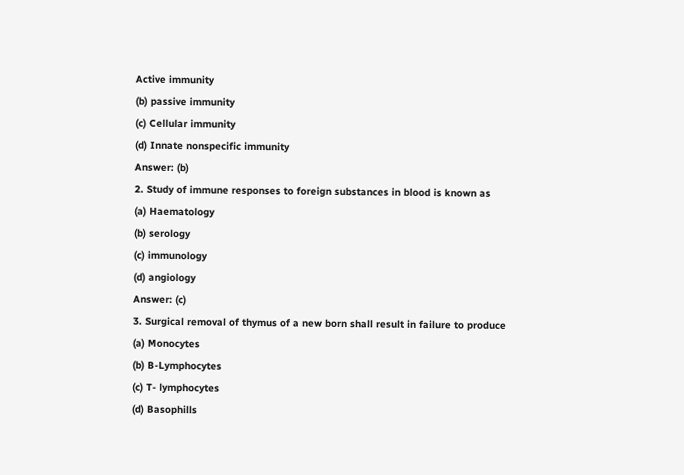Active immunity
(b) passive immunity
(c) Cellular immunity
(d) Innate nonspecific immunity
Answer: (b)
2. Study of immune responses to foreign substances in blood is known as
(a) Haematology
(b) serology
(c) immunology
(d) angiology
Answer: (c)
3. Surgical removal of thymus of a new born shall result in failure to produce
(a) Monocytes
(b) B-Lymphocytes
(c) T- lymphocytes
(d) Basophills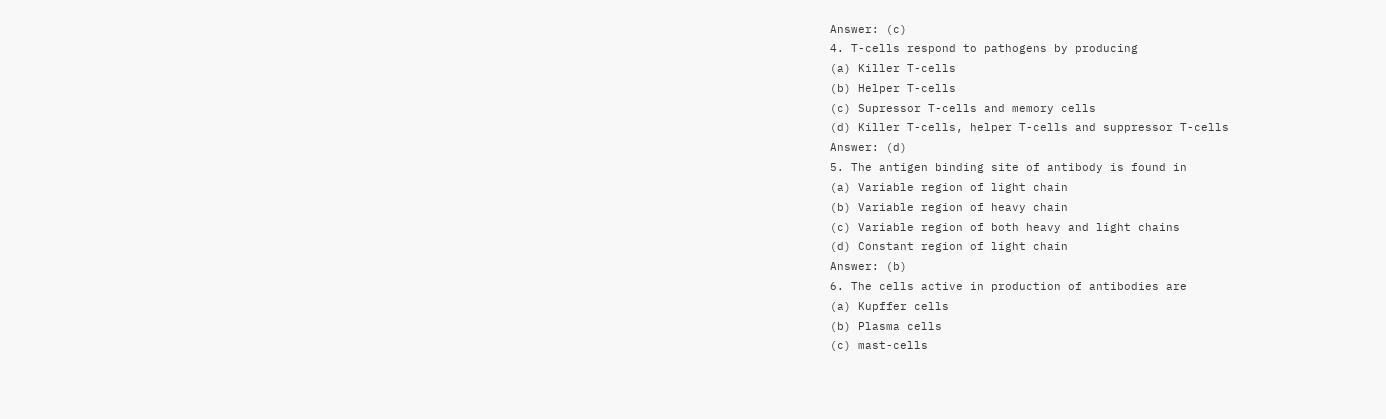Answer: (c)
4. T-cells respond to pathogens by producing
(a) Killer T-cells
(b) Helper T-cells
(c) Supressor T-cells and memory cells
(d) Killer T-cells, helper T-cells and suppressor T-cells
Answer: (d)
5. The antigen binding site of antibody is found in
(a) Variable region of light chain
(b) Variable region of heavy chain
(c) Variable region of both heavy and light chains
(d) Constant region of light chain
Answer: (b)
6. The cells active in production of antibodies are
(a) Kupffer cells
(b) Plasma cells
(c) mast-cells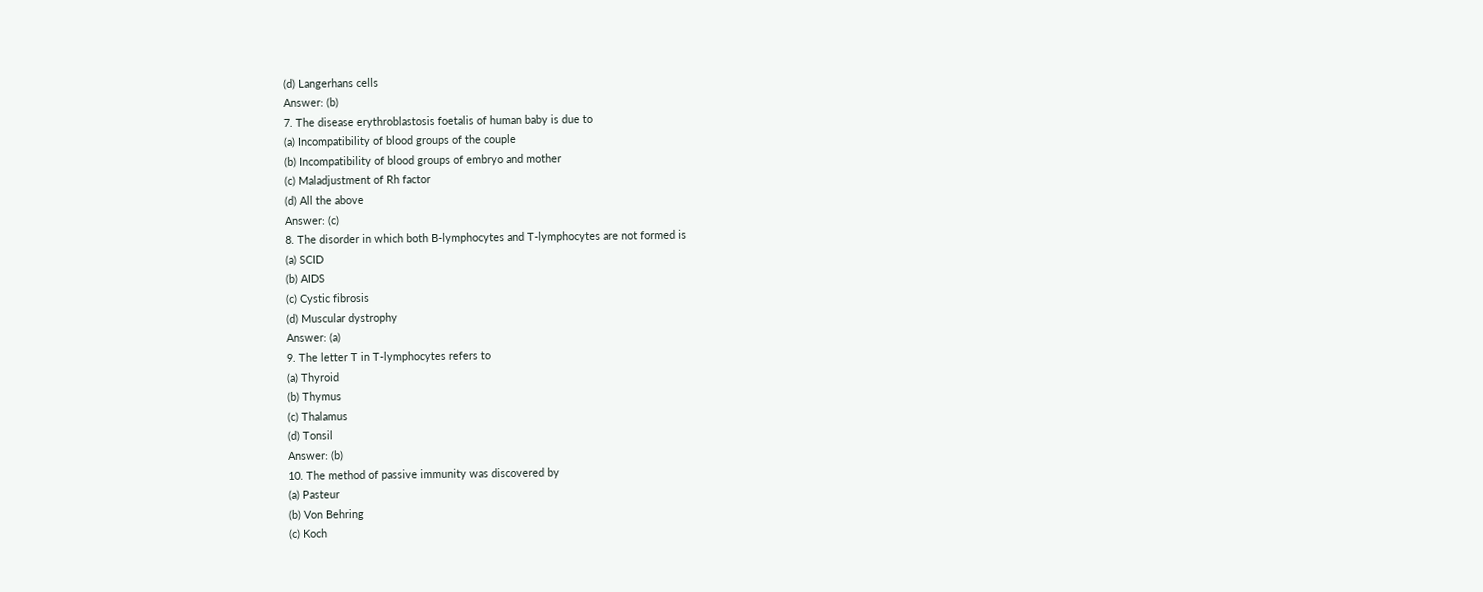(d) Langerhans cells
Answer: (b)
7. The disease erythroblastosis foetalis of human baby is due to
(a) Incompatibility of blood groups of the couple
(b) Incompatibility of blood groups of embryo and mother
(c) Maladjustment of Rh factor
(d) All the above
Answer: (c)
8. The disorder in which both B-lymphocytes and T-lymphocytes are not formed is
(a) SCID
(b) AIDS
(c) Cystic fibrosis
(d) Muscular dystrophy
Answer: (a)
9. The letter T in T-lymphocytes refers to
(a) Thyroid
(b) Thymus
(c) Thalamus
(d) Tonsil
Answer: (b)
10. The method of passive immunity was discovered by
(a) Pasteur
(b) Von Behring
(c) Koch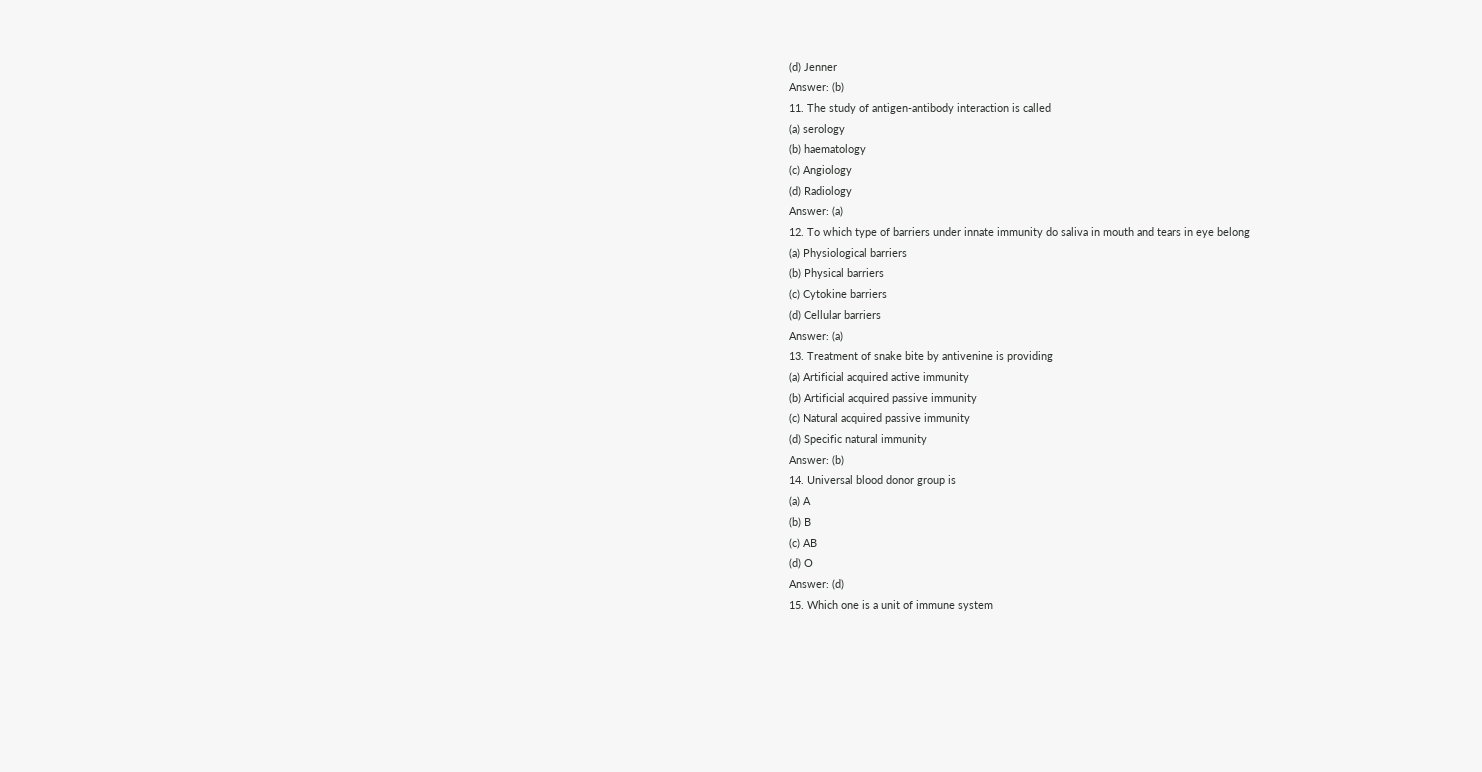(d) Jenner
Answer: (b)
11. The study of antigen-antibody interaction is called
(a) serology
(b) haematology
(c) Angiology
(d) Radiology
Answer: (a)
12. To which type of barriers under innate immunity do saliva in mouth and tears in eye belong
(a) Physiological barriers
(b) Physical barriers
(c) Cytokine barriers
(d) Cellular barriers
Answer: (a)
13. Treatment of snake bite by antivenine is providing
(a) Artificial acquired active immunity
(b) Artificial acquired passive immunity
(c) Natural acquired passive immunity
(d) Specific natural immunity
Answer: (b)
14. Universal blood donor group is
(a) A
(b) B
(c) AB
(d) O
Answer: (d)
15. Which one is a unit of immune system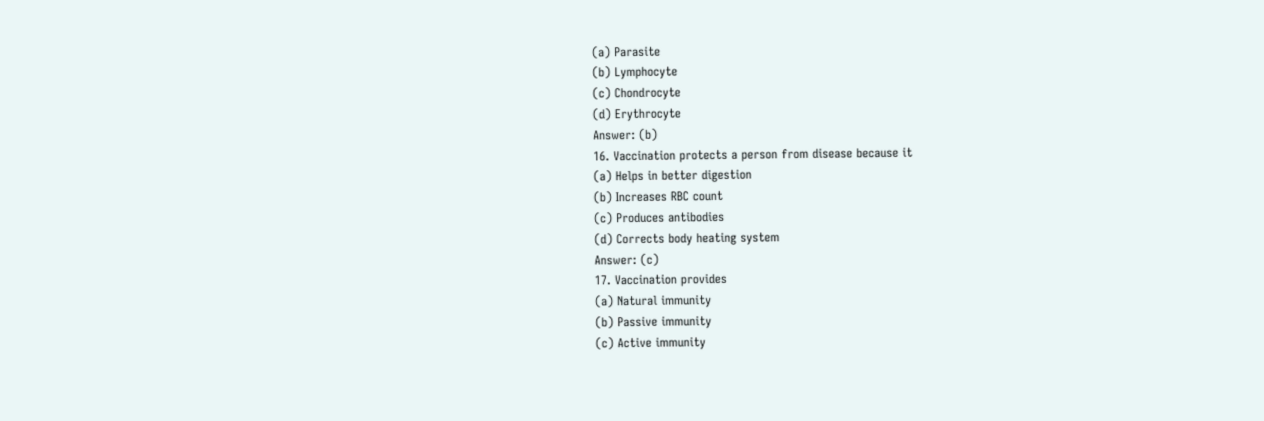(a) Parasite
(b) Lymphocyte
(c) Chondrocyte
(d) Erythrocyte
Answer: (b)
16. Vaccination protects a person from disease because it
(a) Helps in better digestion
(b) Increases RBC count
(c) Produces antibodies
(d) Corrects body heating system
Answer: (c)
17. Vaccination provides
(a) Natural immunity
(b) Passive immunity
(c) Active immunity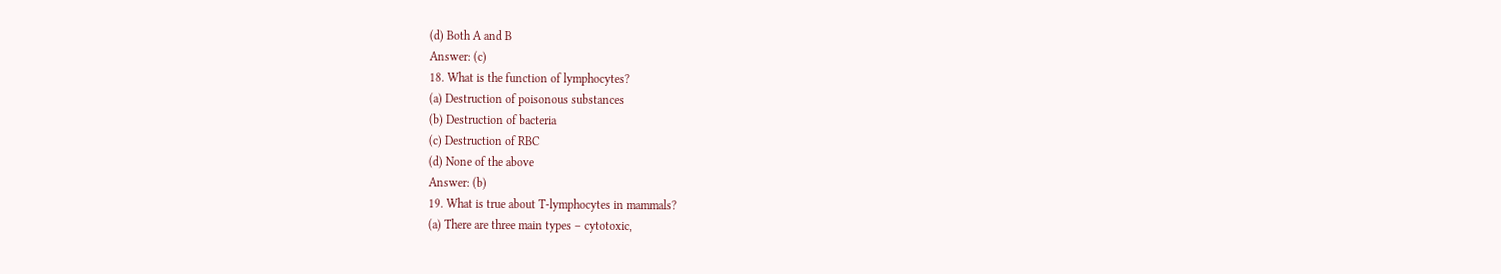(d) Both A and B
Answer: (c)
18. What is the function of lymphocytes?
(a) Destruction of poisonous substances
(b) Destruction of bacteria
(c) Destruction of RBC
(d) None of the above
Answer: (b)
19. What is true about T-lymphocytes in mammals?
(a) There are three main types – cytotoxic,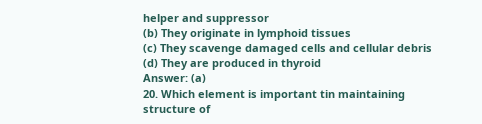helper and suppressor
(b) They originate in lymphoid tissues
(c) They scavenge damaged cells and cellular debris
(d) They are produced in thyroid
Answer: (a)
20. Which element is important tin maintaining structure of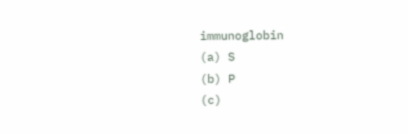immunoglobin
(a) S
(b) P
(c)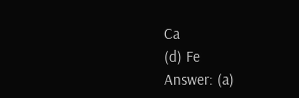Ca
(d) Fe
Answer: (a)